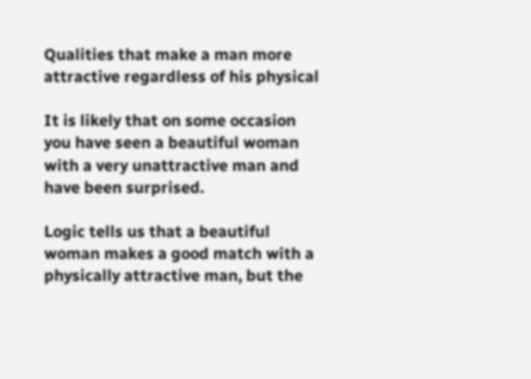Qualities that make a man more attractive regardless of his physical

It is likely that on some occasion you have seen a beautiful woman with a very unattractive man and have been surprised.

Logic tells us that a beautiful woman makes a good match with a physically attractive man, but the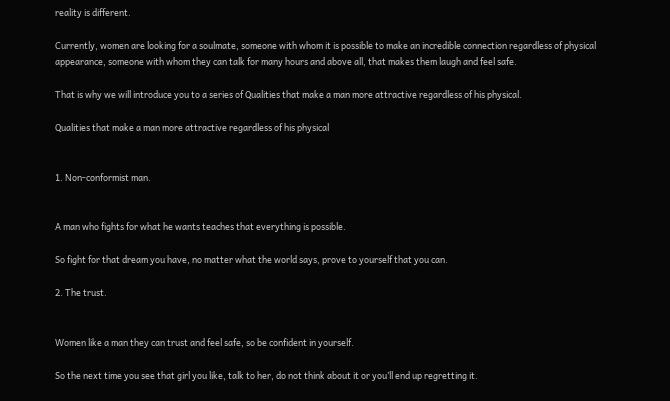reality is different.

Currently, women are looking for a soulmate, someone with whom it is possible to make an incredible connection regardless of physical appearance, someone with whom they can talk for many hours and above all, that makes them laugh and feel safe.

That is why we will introduce you to a series of Qualities that make a man more attractive regardless of his physical.

Qualities that make a man more attractive regardless of his physical


1. Non-conformist man.


A man who fights for what he wants teaches that everything is possible.

So fight for that dream you have, no matter what the world says, prove to yourself that you can.

2. The trust.


Women like a man they can trust and feel safe, so be confident in yourself.

So the next time you see that girl you like, talk to her, do not think about it or you’ll end up regretting it.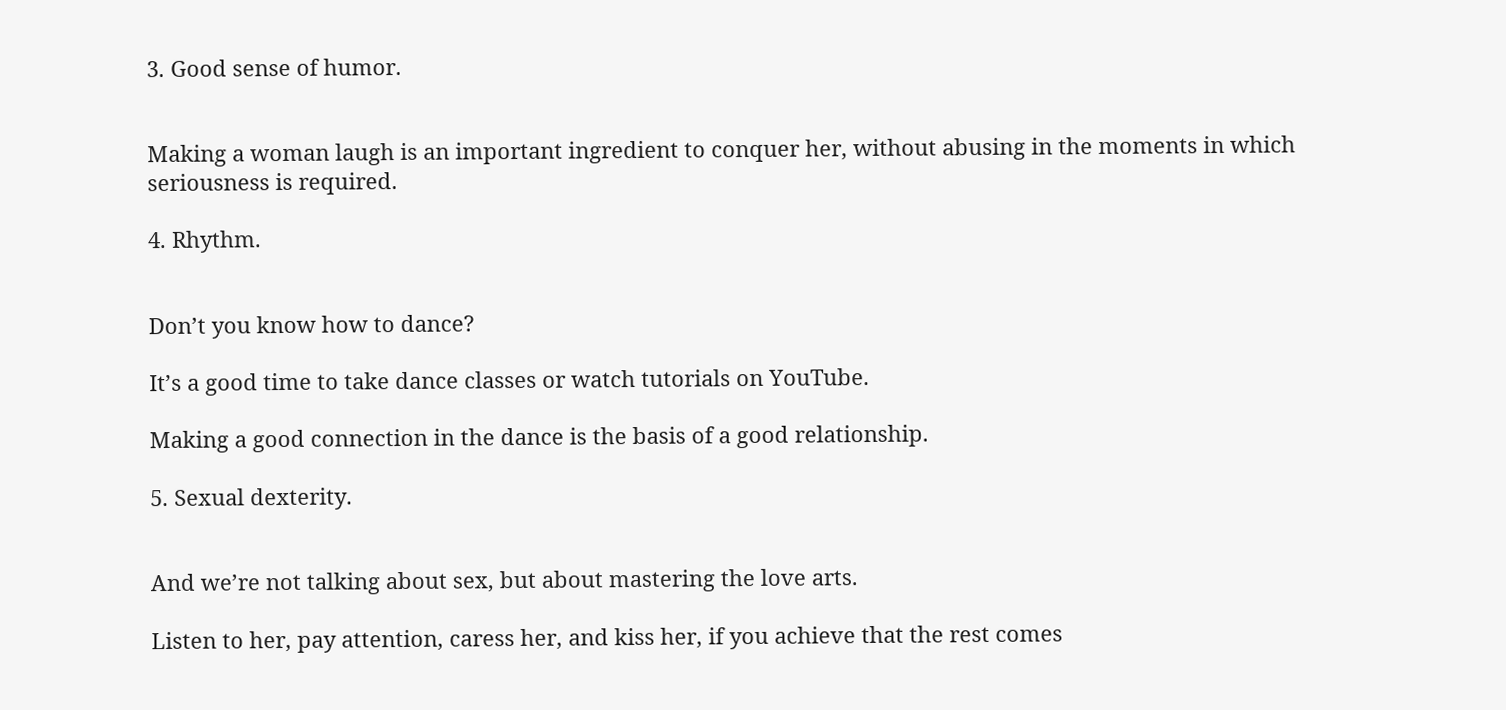3. Good sense of humor.


Making a woman laugh is an important ingredient to conquer her, without abusing in the moments in which seriousness is required.

4. Rhythm.


Don’t you know how to dance?

It’s a good time to take dance classes or watch tutorials on YouTube.

Making a good connection in the dance is the basis of a good relationship.

5. Sexual dexterity.


And we’re not talking about sex, but about mastering the love arts.

Listen to her, pay attention, caress her, and kiss her, if you achieve that the rest comes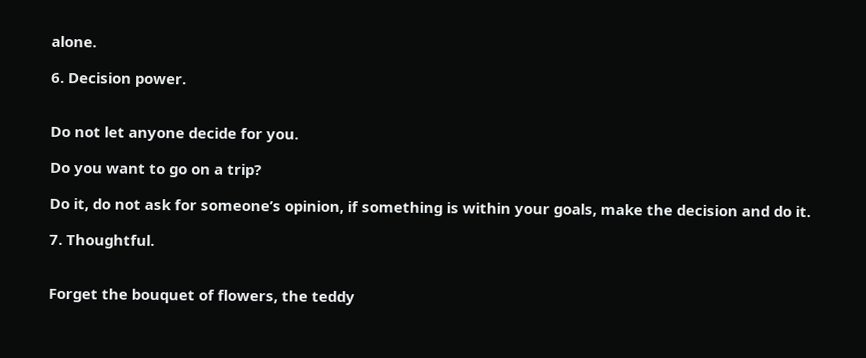alone.

6. Decision power.


Do not let anyone decide for you.

Do you want to go on a trip?

Do it, do not ask for someone’s opinion, if something is within your goals, make the decision and do it.

7. Thoughtful.


Forget the bouquet of flowers, the teddy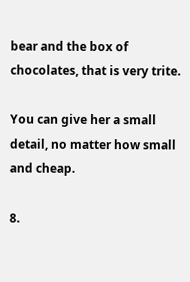bear and the box of chocolates, that is very trite.

You can give her a small detail, no matter how small and cheap.

8.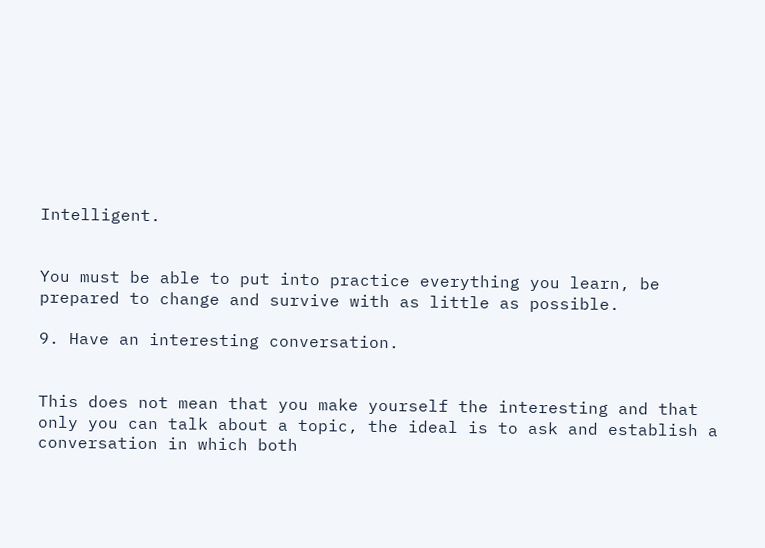Intelligent.


You must be able to put into practice everything you learn, be prepared to change and survive with as little as possible.

9. Have an interesting conversation.


This does not mean that you make yourself the interesting and that only you can talk about a topic, the ideal is to ask and establish a conversation in which both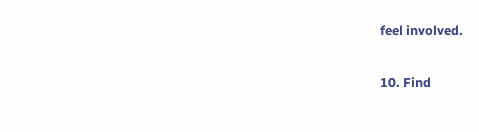feel involved.

10. Find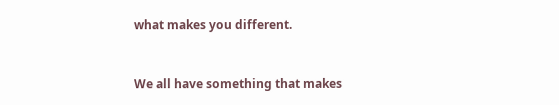what makes you different.


We all have something that makes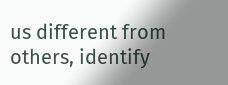us different from others, identify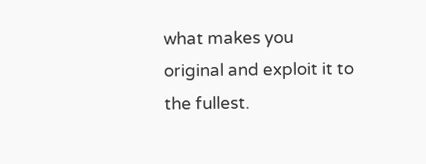what makes you original and exploit it to the fullest.